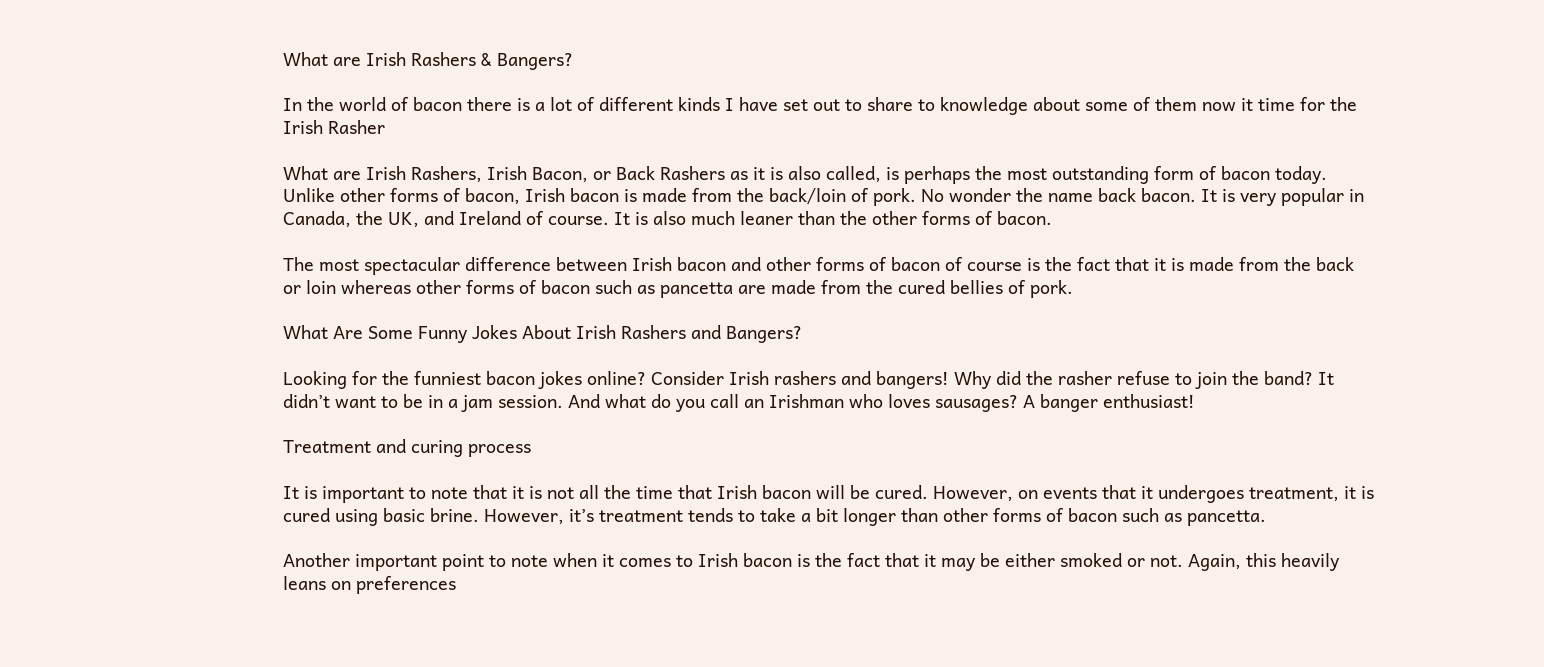What are Irish Rashers & Bangers?

In the world of bacon there is a lot of different kinds I have set out to share to knowledge about some of them now it time for the Irish Rasher

What are Irish Rashers, Irish Bacon, or Back Rashers as it is also called, is perhaps the most outstanding form of bacon today. Unlike other forms of bacon, Irish bacon is made from the back/loin of pork. No wonder the name back bacon. It is very popular in Canada, the UK, and Ireland of course. It is also much leaner than the other forms of bacon.

The most spectacular difference between Irish bacon and other forms of bacon of course is the fact that it is made from the back or loin whereas other forms of bacon such as pancetta are made from the cured bellies of pork.

What Are Some Funny Jokes About Irish Rashers and Bangers?

Looking for the funniest bacon jokes online? Consider Irish rashers and bangers! Why did the rasher refuse to join the band? It didn’t want to be in a jam session. And what do you call an Irishman who loves sausages? A banger enthusiast!

Treatment and curing process

It is important to note that it is not all the time that Irish bacon will be cured. However, on events that it undergoes treatment, it is cured using basic brine. However, it’s treatment tends to take a bit longer than other forms of bacon such as pancetta.

Another important point to note when it comes to Irish bacon is the fact that it may be either smoked or not. Again, this heavily leans on preferences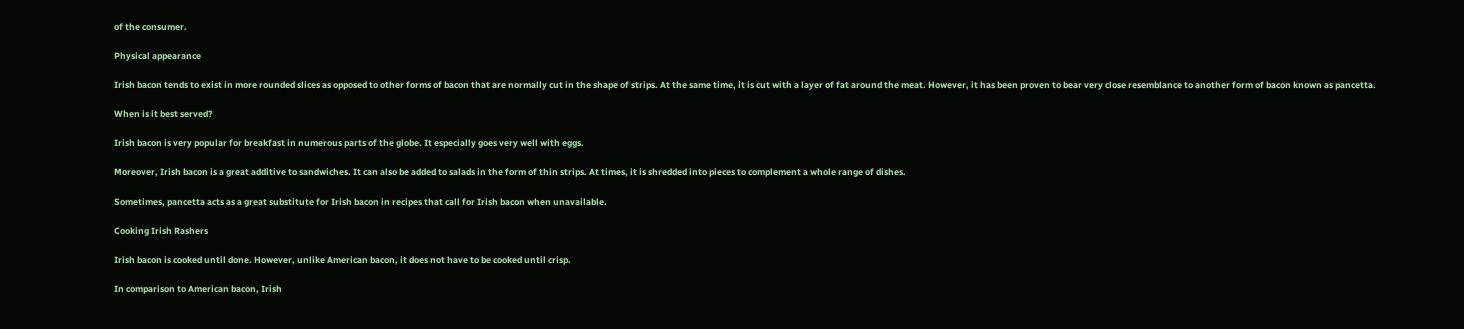of the consumer.

Physical appearance

Irish bacon tends to exist in more rounded slices as opposed to other forms of bacon that are normally cut in the shape of strips. At the same time, it is cut with a layer of fat around the meat. However, it has been proven to bear very close resemblance to another form of bacon known as pancetta.

When is it best served?

Irish bacon is very popular for breakfast in numerous parts of the globe. It especially goes very well with eggs.

Moreover, Irish bacon is a great additive to sandwiches. It can also be added to salads in the form of thin strips. At times, it is shredded into pieces to complement a whole range of dishes.

Sometimes, pancetta acts as a great substitute for Irish bacon in recipes that call for Irish bacon when unavailable.

Cooking Irish Rashers

Irish bacon is cooked until done. However, unlike American bacon, it does not have to be cooked until crisp.

In comparison to American bacon, Irish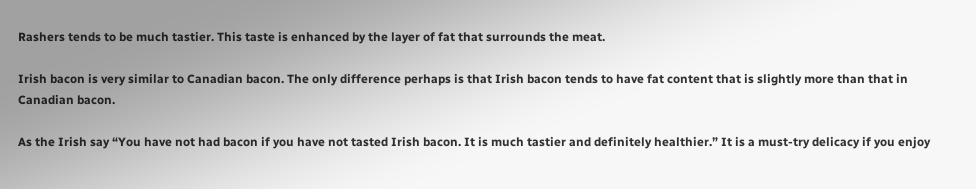Rashers tends to be much tastier. This taste is enhanced by the layer of fat that surrounds the meat.

Irish bacon is very similar to Canadian bacon. The only difference perhaps is that Irish bacon tends to have fat content that is slightly more than that in Canadian bacon.

As the Irish say “You have not had bacon if you have not tasted Irish bacon. It is much tastier and definitely healthier.” It is a must-try delicacy if you enjoy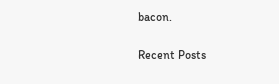bacon.

Recent Posts